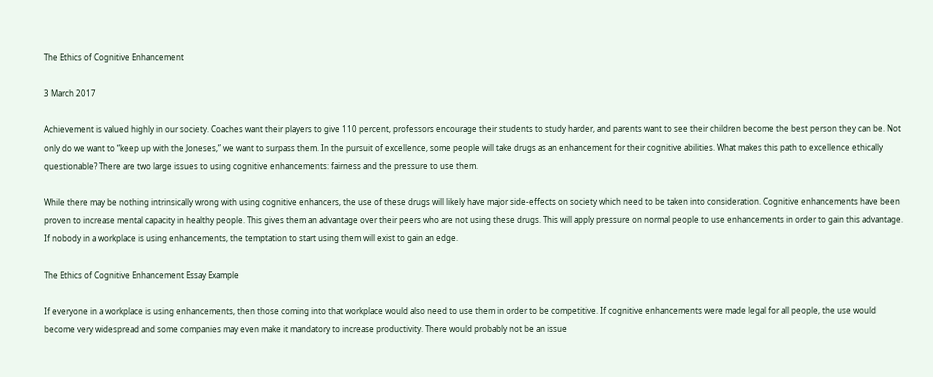The Ethics of Cognitive Enhancement

3 March 2017

Achievement is valued highly in our society. Coaches want their players to give 110 percent, professors encourage their students to study harder, and parents want to see their children become the best person they can be. Not only do we want to “keep up with the Joneses,” we want to surpass them. In the pursuit of excellence, some people will take drugs as an enhancement for their cognitive abilities. What makes this path to excellence ethically questionable? There are two large issues to using cognitive enhancements: fairness and the pressure to use them.

While there may be nothing intrinsically wrong with using cognitive enhancers, the use of these drugs will likely have major side-effects on society which need to be taken into consideration. Cognitive enhancements have been proven to increase mental capacity in healthy people. This gives them an advantage over their peers who are not using these drugs. This will apply pressure on normal people to use enhancements in order to gain this advantage. If nobody in a workplace is using enhancements, the temptation to start using them will exist to gain an edge.

The Ethics of Cognitive Enhancement Essay Example

If everyone in a workplace is using enhancements, then those coming into that workplace would also need to use them in order to be competitive. If cognitive enhancements were made legal for all people, the use would become very widespread and some companies may even make it mandatory to increase productivity. There would probably not be an issue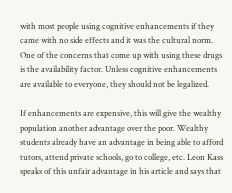with most people using cognitive enhancements if they came with no side effects and it was the cultural norm. One of the concerns that come up with using these drugs is the availability factor. Unless cognitive enhancements are available to everyone, they should not be legalized.

If enhancements are expensive, this will give the wealthy population another advantage over the poor. Wealthy students already have an advantage in being able to afford tutors, attend private schools, go to college, etc. Leon Kass speaks of this unfair advantage in his article and says that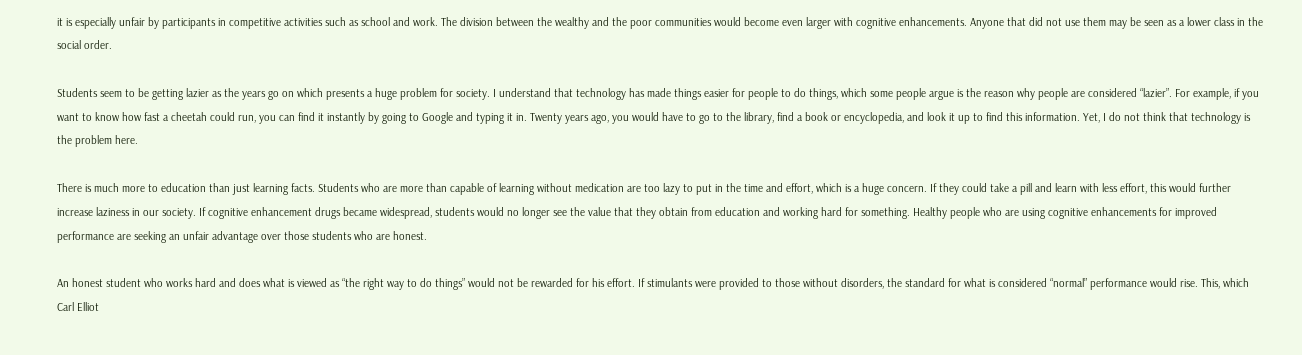it is especially unfair by participants in competitive activities such as school and work. The division between the wealthy and the poor communities would become even larger with cognitive enhancements. Anyone that did not use them may be seen as a lower class in the social order.

Students seem to be getting lazier as the years go on which presents a huge problem for society. I understand that technology has made things easier for people to do things, which some people argue is the reason why people are considered “lazier”. For example, if you want to know how fast a cheetah could run, you can find it instantly by going to Google and typing it in. Twenty years ago, you would have to go to the library, find a book or encyclopedia, and look it up to find this information. Yet, I do not think that technology is the problem here.

There is much more to education than just learning facts. Students who are more than capable of learning without medication are too lazy to put in the time and effort, which is a huge concern. If they could take a pill and learn with less effort, this would further increase laziness in our society. If cognitive enhancement drugs became widespread, students would no longer see the value that they obtain from education and working hard for something. Healthy people who are using cognitive enhancements for improved performance are seeking an unfair advantage over those students who are honest.

An honest student who works hard and does what is viewed as “the right way to do things” would not be rewarded for his effort. If stimulants were provided to those without disorders, the standard for what is considered “normal” performance would rise. This, which Carl Elliot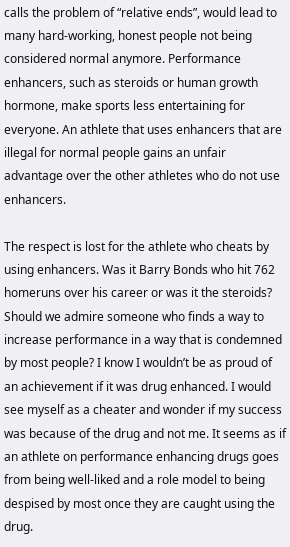calls the problem of “relative ends”, would lead to many hard-working, honest people not being considered normal anymore. Performance enhancers, such as steroids or human growth hormone, make sports less entertaining for everyone. An athlete that uses enhancers that are illegal for normal people gains an unfair advantage over the other athletes who do not use enhancers.

The respect is lost for the athlete who cheats by using enhancers. Was it Barry Bonds who hit 762 homeruns over his career or was it the steroids? Should we admire someone who finds a way to increase performance in a way that is condemned by most people? I know I wouldn’t be as proud of an achievement if it was drug enhanced. I would see myself as a cheater and wonder if my success was because of the drug and not me. It seems as if an athlete on performance enhancing drugs goes from being well-liked and a role model to being despised by most once they are caught using the drug.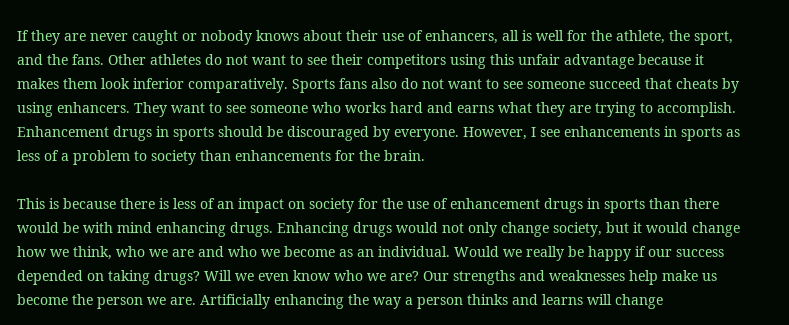If they are never caught or nobody knows about their use of enhancers, all is well for the athlete, the sport, and the fans. Other athletes do not want to see their competitors using this unfair advantage because it makes them look inferior comparatively. Sports fans also do not want to see someone succeed that cheats by using enhancers. They want to see someone who works hard and earns what they are trying to accomplish. Enhancement drugs in sports should be discouraged by everyone. However, I see enhancements in sports as less of a problem to society than enhancements for the brain.

This is because there is less of an impact on society for the use of enhancement drugs in sports than there would be with mind enhancing drugs. Enhancing drugs would not only change society, but it would change how we think, who we are and who we become as an individual. Would we really be happy if our success depended on taking drugs? Will we even know who we are? Our strengths and weaknesses help make us become the person we are. Artificially enhancing the way a person thinks and learns will change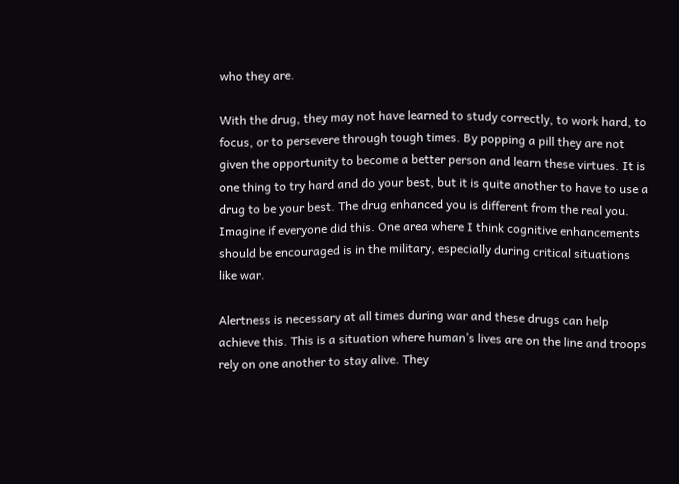who they are.

With the drug, they may not have learned to study correctly, to work hard, to focus, or to persevere through tough times. By popping a pill they are not given the opportunity to become a better person and learn these virtues. It is one thing to try hard and do your best, but it is quite another to have to use a drug to be your best. The drug enhanced you is different from the real you. Imagine if everyone did this. One area where I think cognitive enhancements should be encouraged is in the military, especially during critical situations like war.

Alertness is necessary at all times during war and these drugs can help achieve this. This is a situation where human’s lives are on the line and troops rely on one another to stay alive. They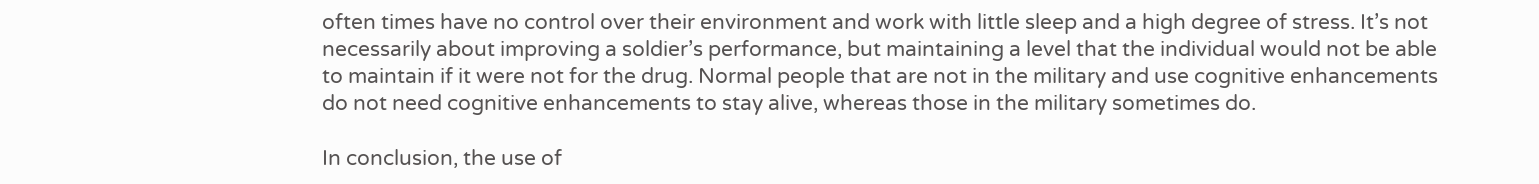often times have no control over their environment and work with little sleep and a high degree of stress. It’s not necessarily about improving a soldier’s performance, but maintaining a level that the individual would not be able to maintain if it were not for the drug. Normal people that are not in the military and use cognitive enhancements do not need cognitive enhancements to stay alive, whereas those in the military sometimes do.

In conclusion, the use of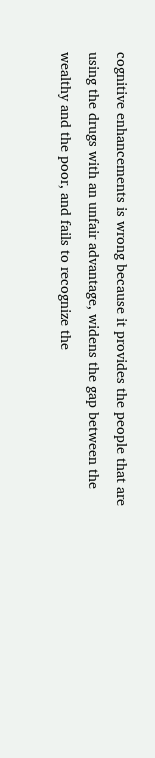cognitive enhancements is wrong because it provides the people that are using the drugs with an unfair advantage, widens the gap between the wealthy and the poor, and fails to recognize the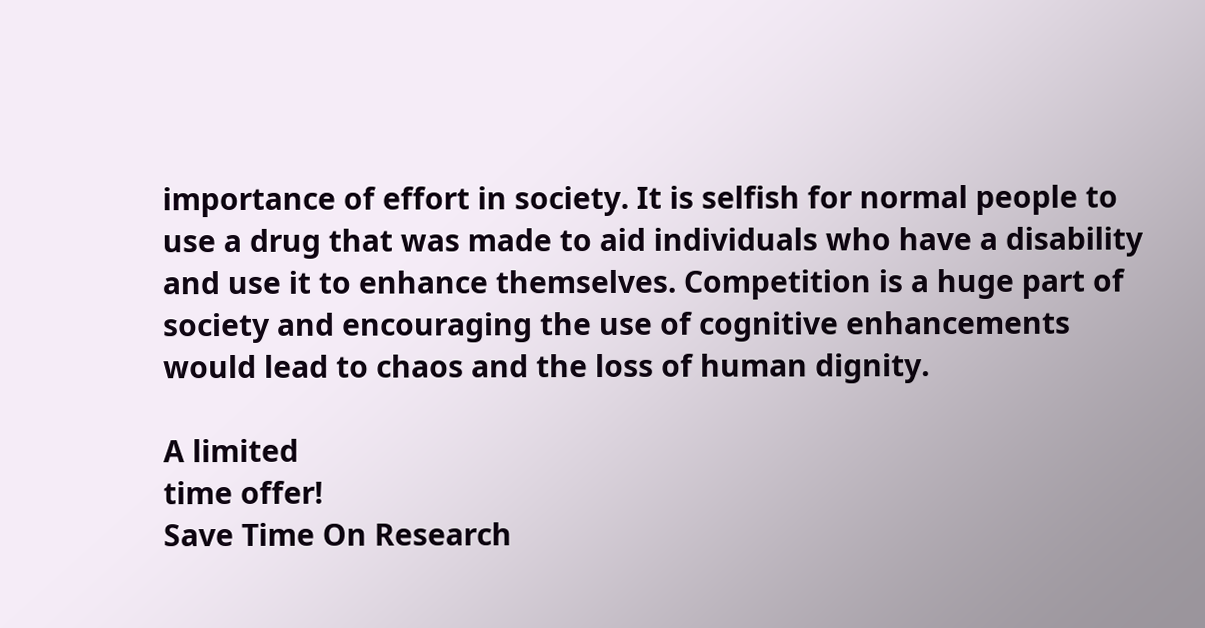importance of effort in society. It is selfish for normal people to use a drug that was made to aid individuals who have a disability and use it to enhance themselves. Competition is a huge part of society and encouraging the use of cognitive enhancements would lead to chaos and the loss of human dignity.

A limited
time offer!
Save Time On Research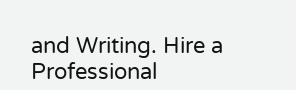and Writing. Hire a Professional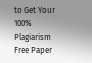to Get Your 100% Plagiarism Free Paper